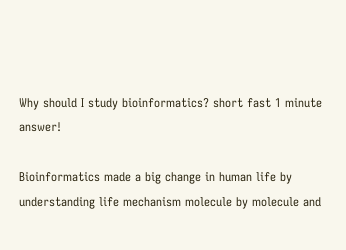Why should I study bioinformatics? short fast 1 minute answer!

Bioinformatics made a big change in human life by understanding life mechanism molecule by molecule and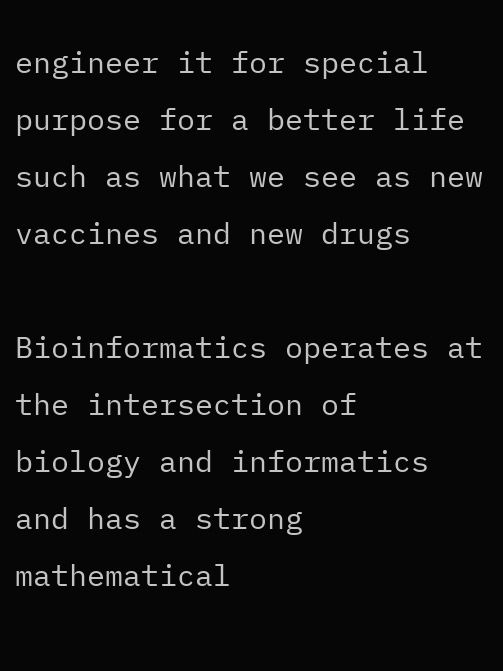engineer it for special purpose for a better life such as what we see as new vaccines and new drugs

Bioinformatics operates at the intersection of biology and informatics and has a strong mathematical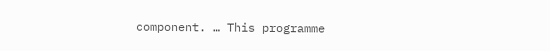component. … This programme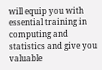will equip you with essential training in computing and statistics and give you valuable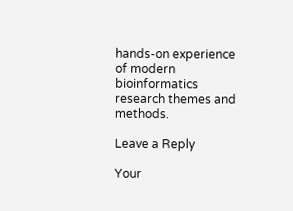hands-on experience of modern bioinformatics research themes and methods.

Leave a Reply

Your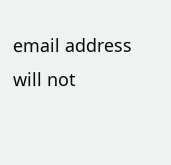email address will not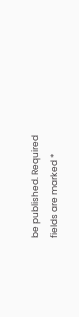be published. Required fields are marked *